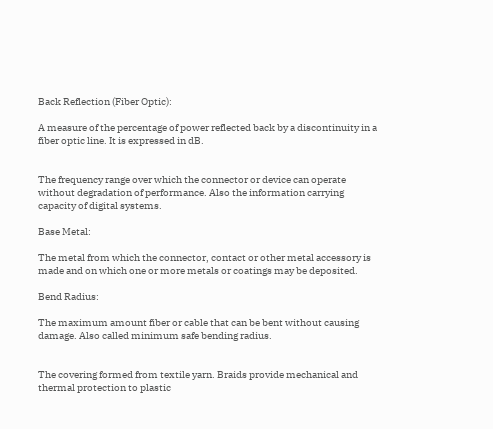Back Reflection (Fiber Optic):

A measure of the percentage of power reflected back by a discontinuity in a fiber optic line. It is expressed in dB.


The frequency range over which the connector or device can operate without degradation of performance. Also the information carrying capacity of digital systems.

Base Metal:

The metal from which the connector, contact or other metal accessory is made and on which one or more metals or coatings may be deposited.

Bend Radius:

The maximum amount fiber or cable that can be bent without causing damage. Also called minimum safe bending radius.


The covering formed from textile yarn. Braids provide mechanical and thermal protection to plastic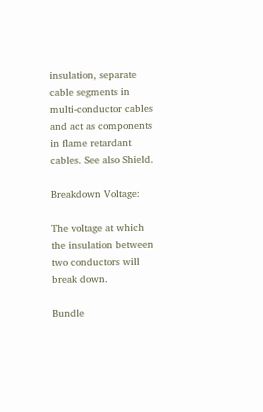insulation, separate cable segments in multi-conductor cables and act as components in flame retardant cables. See also Shield.

Breakdown Voltage:

The voltage at which the insulation between two conductors will break down.

Bundle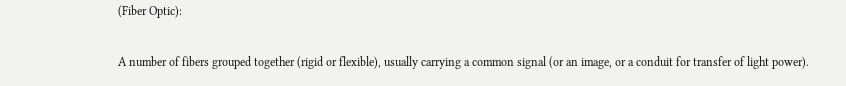(Fiber Optic):

A number of fibers grouped together (rigid or flexible), usually carrying a common signal (or an image, or a conduit for transfer of light power).